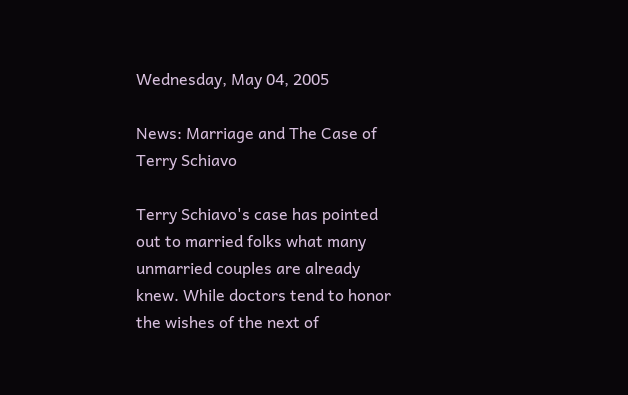Wednesday, May 04, 2005

News: Marriage and The Case of Terry Schiavo

Terry Schiavo's case has pointed out to married folks what many unmarried couples are already knew. While doctors tend to honor the wishes of the next of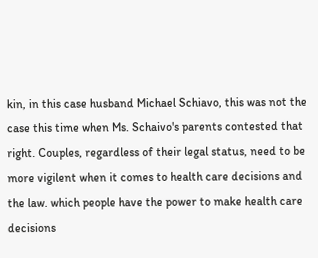kin, in this case husband Michael Schiavo, this was not the case this time when Ms. Schaivo's parents contested that right. Couples, regardless of their legal status, need to be more vigilent when it comes to health care decisions and the law. which people have the power to make health care decisions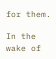for them.

In the wake of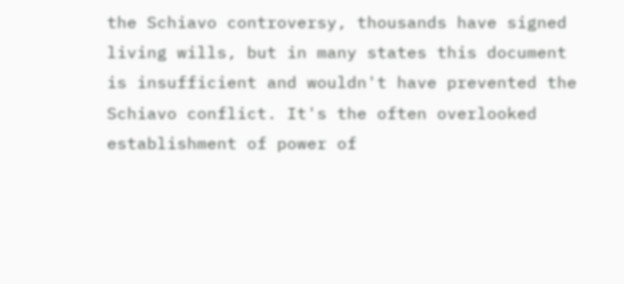the Schiavo controversy, thousands have signed living wills, but in many states this document is insufficient and wouldn't have prevented the Schiavo conflict. It's the often overlooked establishment of power of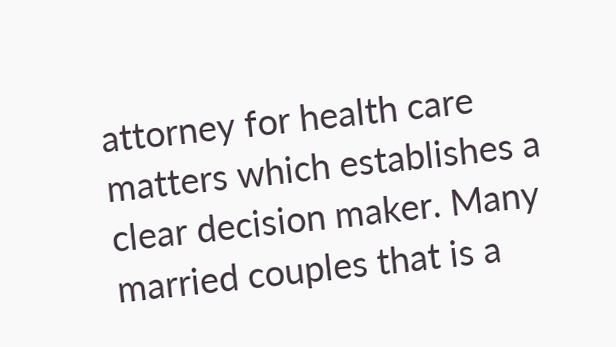attorney for health care matters which establishes a clear decision maker. Many married couples that is a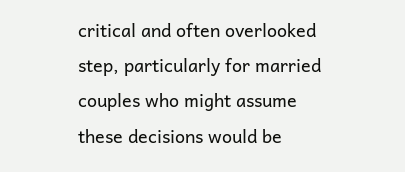critical and often overlooked step, particularly for married couples who might assume these decisions would be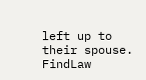left up to their spouse. FindLaw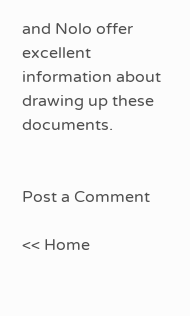and Nolo offer excellent information about drawing up these documents.


Post a Comment

<< Home